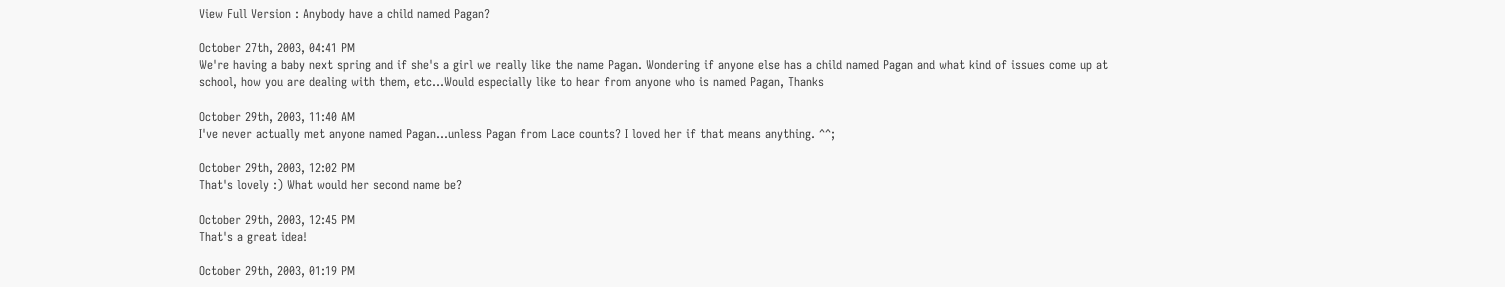View Full Version : Anybody have a child named Pagan?

October 27th, 2003, 04:41 PM
We're having a baby next spring and if she's a girl we really like the name Pagan. Wondering if anyone else has a child named Pagan and what kind of issues come up at school, how you are dealing with them, etc...Would especially like to hear from anyone who is named Pagan, Thanks

October 29th, 2003, 11:40 AM
I've never actually met anyone named Pagan...unless Pagan from Lace counts? I loved her if that means anything. ^^;

October 29th, 2003, 12:02 PM
That's lovely :) What would her second name be?

October 29th, 2003, 12:45 PM
That's a great idea!

October 29th, 2003, 01:19 PM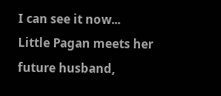I can see it now... Little Pagan meets her future husband,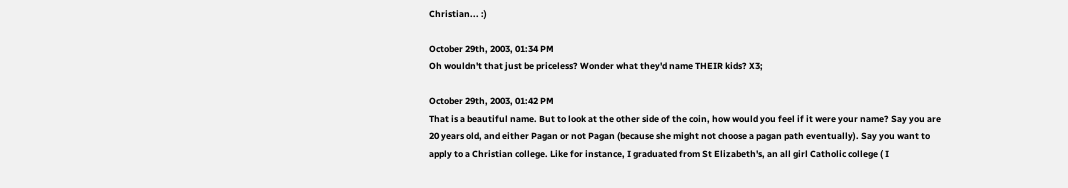Christian... :)

October 29th, 2003, 01:34 PM
Oh wouldn't that just be priceless? Wonder what they'd name THEIR kids? X3;

October 29th, 2003, 01:42 PM
That is a beautiful name. But to look at the other side of the coin, how would you feel if it were your name? Say you are 20 years old, and either Pagan or not Pagan (because she might not choose a pagan path eventually). Say you want to apply to a Christian college. Like for instance, I graduated from St Elizabeth's, an all girl Catholic college ( I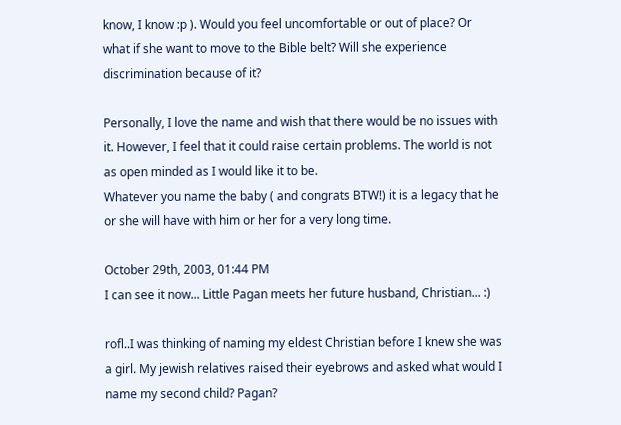know, I know :p ). Would you feel uncomfortable or out of place? Or what if she want to move to the Bible belt? Will she experience discrimination because of it?

Personally, I love the name and wish that there would be no issues with it. However, I feel that it could raise certain problems. The world is not as open minded as I would like it to be.
Whatever you name the baby ( and congrats BTW!) it is a legacy that he or she will have with him or her for a very long time.

October 29th, 2003, 01:44 PM
I can see it now... Little Pagan meets her future husband, Christian... :)

rofl..I was thinking of naming my eldest Christian before I knew she was a girl. My jewish relatives raised their eyebrows and asked what would I name my second child? Pagan?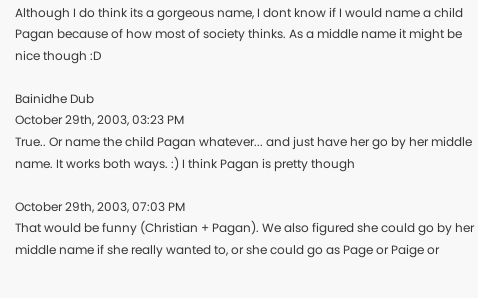Although I do think its a gorgeous name, I dont know if I would name a child Pagan because of how most of society thinks. As a middle name it might be nice though :D

Bainidhe Dub
October 29th, 2003, 03:23 PM
True.. Or name the child Pagan whatever... and just have her go by her middle name. It works both ways. :) I think Pagan is pretty though

October 29th, 2003, 07:03 PM
That would be funny (Christian + Pagan). We also figured she could go by her middle name if she really wanted to, or she could go as Page or Paige or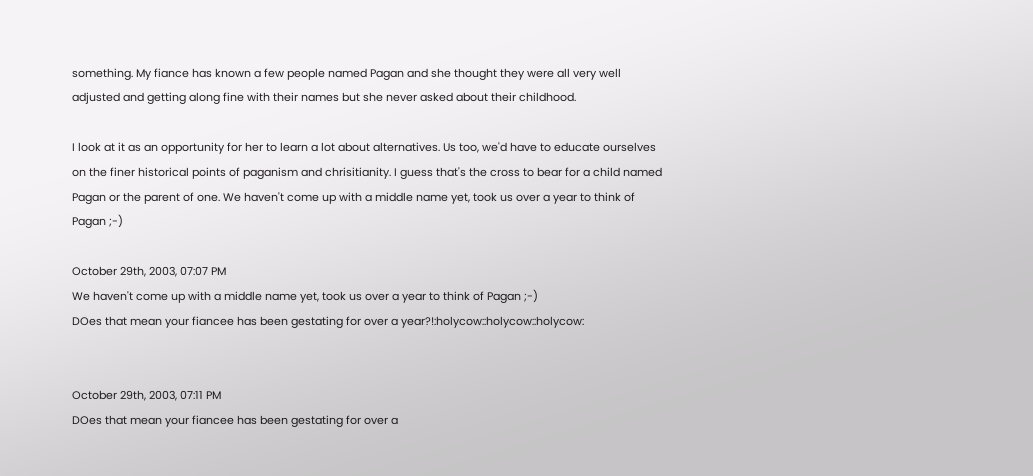something. My fiance has known a few people named Pagan and she thought they were all very well adjusted and getting along fine with their names but she never asked about their childhood.

I look at it as an opportunity for her to learn a lot about alternatives. Us too, we'd have to educate ourselves on the finer historical points of paganism and chrisitianity. I guess that's the cross to bear for a child named Pagan or the parent of one. We haven't come up with a middle name yet, took us over a year to think of Pagan ;-)

October 29th, 2003, 07:07 PM
We haven't come up with a middle name yet, took us over a year to think of Pagan ;-)
DOes that mean your fiancee has been gestating for over a year?!:holycow::holycow::holycow:


October 29th, 2003, 07:11 PM
DOes that mean your fiancee has been gestating for over a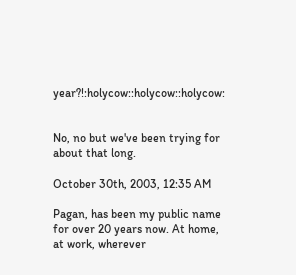year?!:holycow::holycow::holycow:


No, no but we've been trying for about that long.

October 30th, 2003, 12:35 AM

Pagan, has been my public name for over 20 years now. At home, at work, wherever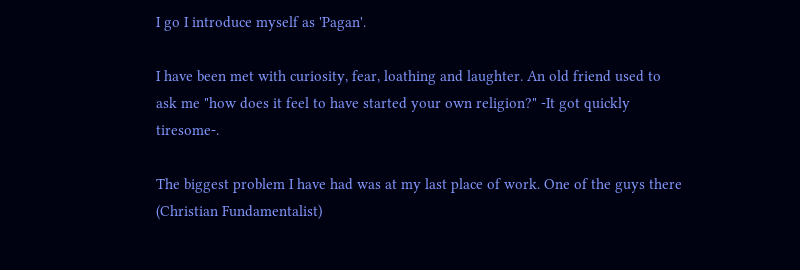I go I introduce myself as 'Pagan'.

I have been met with curiosity, fear, loathing and laughter. An old friend used to ask me "how does it feel to have started your own religion?" -It got quickly tiresome-.

The biggest problem I have had was at my last place of work. One of the guys there (Christian Fundamentalist)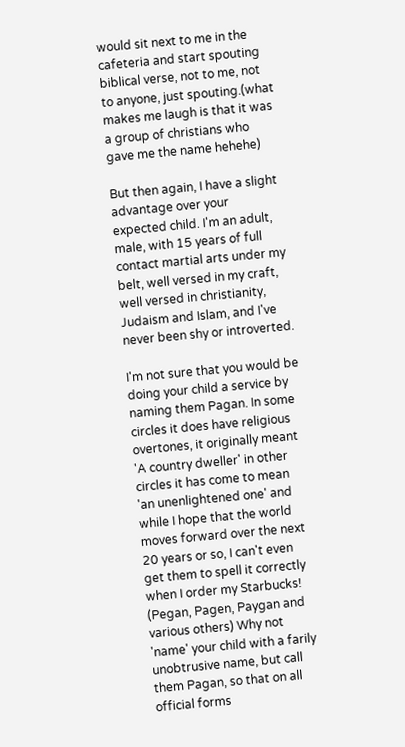would sit next to me in the cafeteria and start spouting biblical verse, not to me, not to anyone, just spouting.(what makes me laugh is that it was a group of christians who gave me the name hehehe)

But then again, I have a slight advantage over your expected child. I'm an adult, male, with 15 years of full contact martial arts under my belt, well versed in my craft, well versed in christianity, Judaism and Islam, and I've never been shy or introverted.

I'm not sure that you would be doing your child a service by naming them Pagan. In some circles it does have religious overtones, it originally meant 'A country dweller' in other circles it has come to mean 'an unenlightened one' and while I hope that the world moves forward over the next 20 years or so, I can't even get them to spell it correctly when I order my Starbucks! (Pegan, Pagen, Paygan and various others) Why not 'name' your child with a farily unobtrusive name, but call them Pagan, so that on all official forms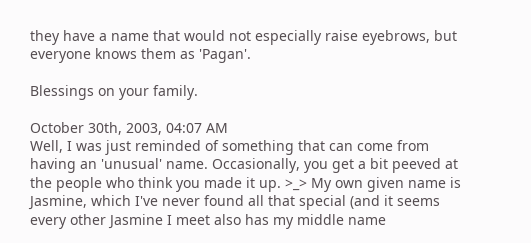they have a name that would not especially raise eyebrows, but everyone knows them as 'Pagan'.

Blessings on your family.

October 30th, 2003, 04:07 AM
Well, I was just reminded of something that can come from having an 'unusual' name. Occasionally, you get a bit peeved at the people who think you made it up. >_> My own given name is Jasmine, which I've never found all that special (and it seems every other Jasmine I meet also has my middle name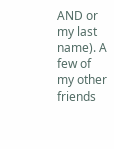AND or my last name). A few of my other friends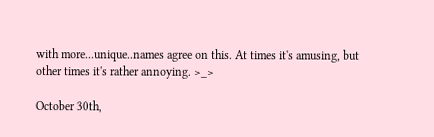with more...unique..names agree on this. At times it's amusing, but other times it's rather annoying. >_>

October 30th,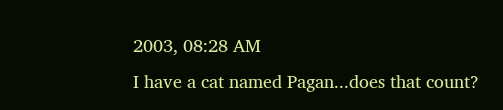2003, 08:28 AM
I have a cat named Pagan...does that count?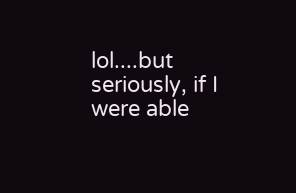lol....but seriously, if I were able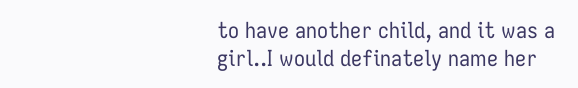to have another child, and it was a girl..I would definately name her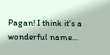Pagan! I think it's a wonderful name...